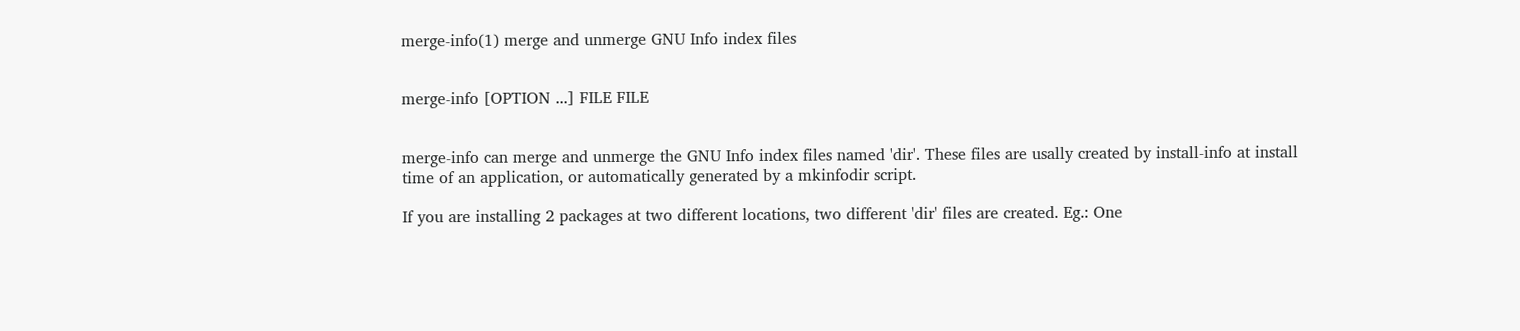merge-info(1) merge and unmerge GNU Info index files


merge-info [OPTION ...] FILE FILE


merge-info can merge and unmerge the GNU Info index files named 'dir'. These files are usally created by install-info at install time of an application, or automatically generated by a mkinfodir script.

If you are installing 2 packages at two different locations, two different 'dir' files are created. Eg.: One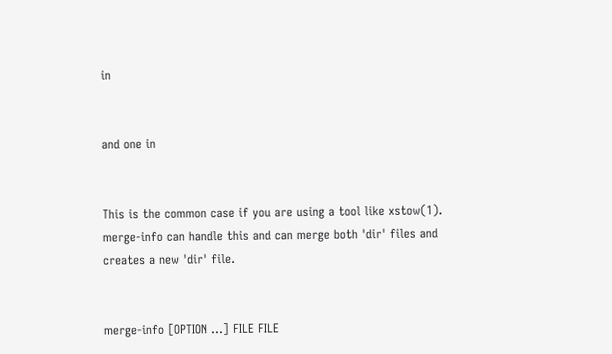in


and one in


This is the common case if you are using a tool like xstow(1). merge-info can handle this and can merge both 'dir' files and creates a new 'dir' file.


merge-info [OPTION ...] FILE FILE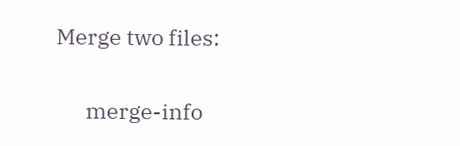Merge two files:

      merge-info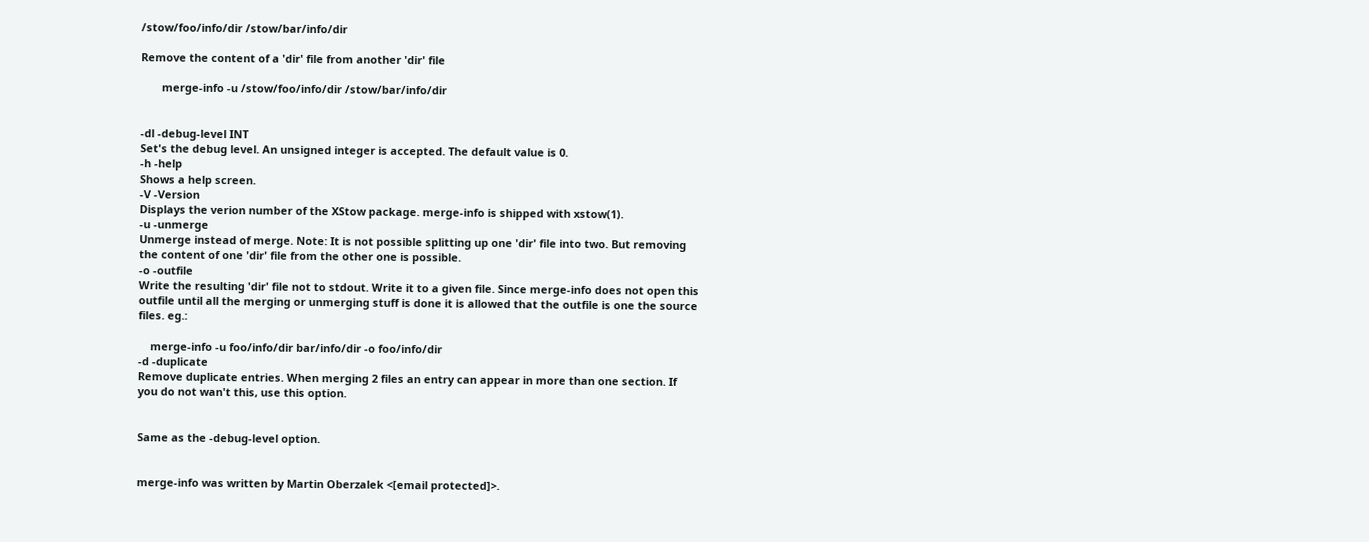/stow/foo/info/dir /stow/bar/info/dir

Remove the content of a 'dir' file from another 'dir' file

       merge-info -u /stow/foo/info/dir /stow/bar/info/dir


-dl -debug-level INT
Set's the debug level. An unsigned integer is accepted. The default value is 0.
-h -help
Shows a help screen.
-V -Version
Displays the verion number of the XStow package. merge-info is shipped with xstow(1).
-u -unmerge
Unmerge instead of merge. Note: It is not possible splitting up one 'dir' file into two. But removing the content of one 'dir' file from the other one is possible.
-o -outfile
Write the resulting 'dir' file not to stdout. Write it to a given file. Since merge-info does not open this outfile until all the merging or unmerging stuff is done it is allowed that the outfile is one the source files. eg.:

    merge-info -u foo/info/dir bar/info/dir -o foo/info/dir
-d -duplicate
Remove duplicate entries. When merging 2 files an entry can appear in more than one section. If you do not wan't this, use this option.


Same as the -debug-level option.


merge-info was written by Martin Oberzalek <[email protected]>.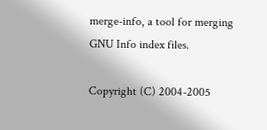merge-info, a tool for merging GNU Info index files.

Copyright (C) 2004-2005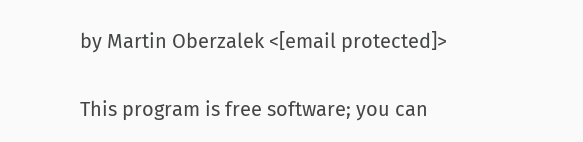by Martin Oberzalek <[email protected]>

This program is free software; you can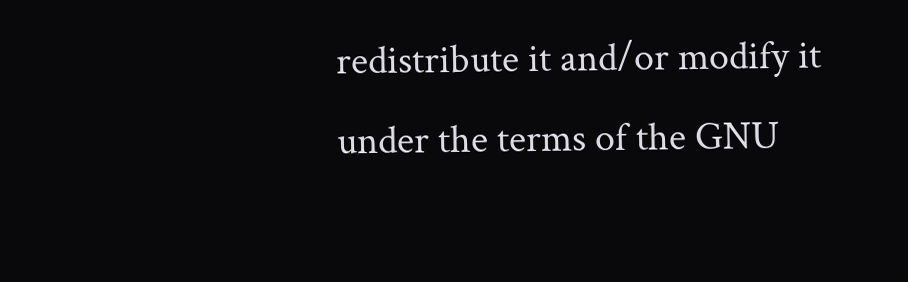redistribute it and/or modify it under the terms of the GNU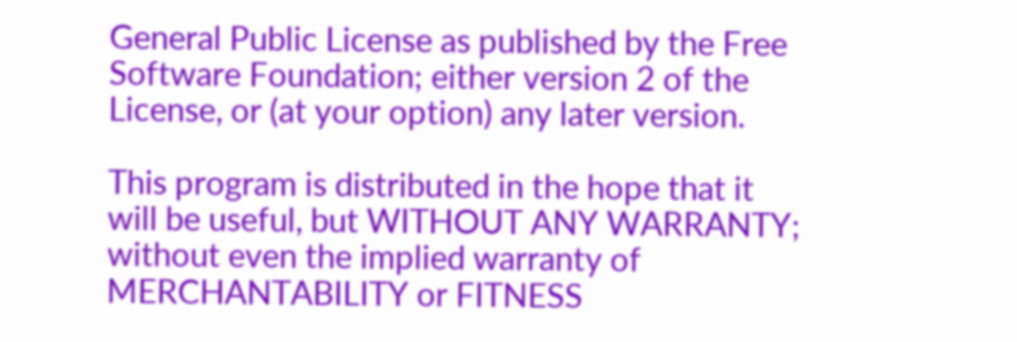General Public License as published by the Free Software Foundation; either version 2 of the License, or (at your option) any later version.

This program is distributed in the hope that it will be useful, but WITHOUT ANY WARRANTY; without even the implied warranty of MERCHANTABILITY or FITNESS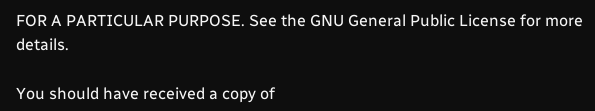FOR A PARTICULAR PURPOSE. See the GNU General Public License for more details.

You should have received a copy of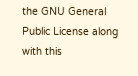the GNU General Public License along with this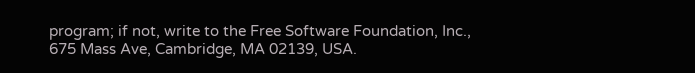program; if not, write to the Free Software Foundation, Inc., 675 Mass Ave, Cambridge, MA 02139, USA.